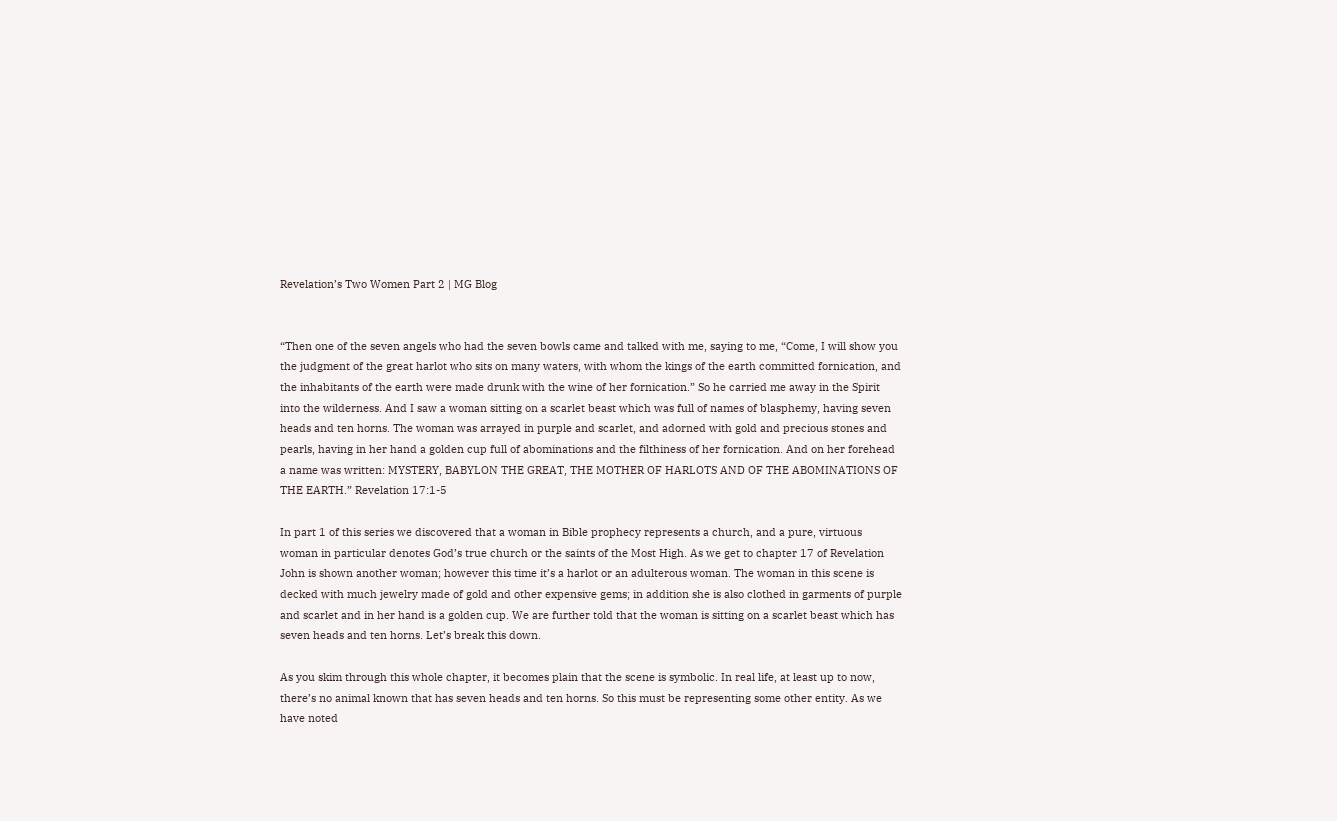Revelation’s Two Women Part 2 | MG Blog


“Then one of the seven angels who had the seven bowls came and talked with me, saying to me, “Come, I will show you the judgment of the great harlot who sits on many waters, with whom the kings of the earth committed fornication, and the inhabitants of the earth were made drunk with the wine of her fornication.” So he carried me away in the Spirit into the wilderness. And I saw a woman sitting on a scarlet beast which was full of names of blasphemy, having seven heads and ten horns. The woman was arrayed in purple and scarlet, and adorned with gold and precious stones and pearls, having in her hand a golden cup full of abominations and the filthiness of her fornication. And on her forehead a name was written: MYSTERY, BABYLON THE GREAT, THE MOTHER OF HARLOTS AND OF THE ABOMINATIONS OF THE EARTH.” Revelation 17:1-5

In part 1 of this series we discovered that a woman in Bible prophecy represents a church, and a pure, virtuous woman in particular denotes God’s true church or the saints of the Most High. As we get to chapter 17 of Revelation John is shown another woman; however this time it’s a harlot or an adulterous woman. The woman in this scene is decked with much jewelry made of gold and other expensive gems; in addition she is also clothed in garments of purple and scarlet and in her hand is a golden cup. We are further told that the woman is sitting on a scarlet beast which has seven heads and ten horns. Let’s break this down.

As you skim through this whole chapter, it becomes plain that the scene is symbolic. In real life, at least up to now, there’s no animal known that has seven heads and ten horns. So this must be representing some other entity. As we have noted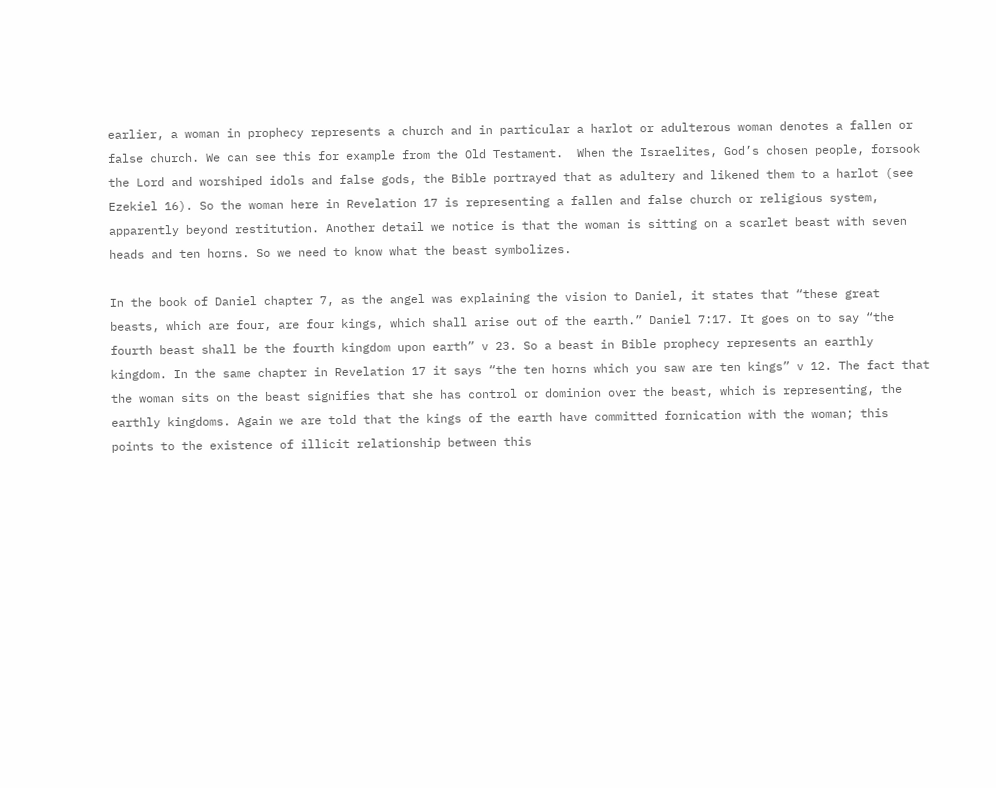earlier, a woman in prophecy represents a church and in particular a harlot or adulterous woman denotes a fallen or false church. We can see this for example from the Old Testament.  When the Israelites, God’s chosen people, forsook the Lord and worshiped idols and false gods, the Bible portrayed that as adultery and likened them to a harlot (see Ezekiel 16). So the woman here in Revelation 17 is representing a fallen and false church or religious system, apparently beyond restitution. Another detail we notice is that the woman is sitting on a scarlet beast with seven heads and ten horns. So we need to know what the beast symbolizes.

In the book of Daniel chapter 7, as the angel was explaining the vision to Daniel, it states that “these great beasts, which are four, are four kings, which shall arise out of the earth.” Daniel 7:17. It goes on to say “the fourth beast shall be the fourth kingdom upon earth” v 23. So a beast in Bible prophecy represents an earthly kingdom. In the same chapter in Revelation 17 it says “the ten horns which you saw are ten kings” v 12. The fact that the woman sits on the beast signifies that she has control or dominion over the beast, which is representing, the earthly kingdoms. Again we are told that the kings of the earth have committed fornication with the woman; this points to the existence of illicit relationship between this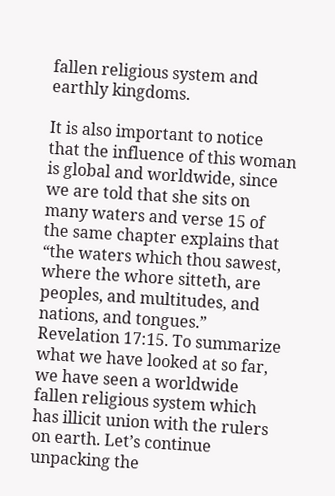fallen religious system and earthly kingdoms.

It is also important to notice that the influence of this woman is global and worldwide, since we are told that she sits on many waters and verse 15 of the same chapter explains that “the waters which thou sawest, where the whore sitteth, are peoples, and multitudes, and nations, and tongues.” Revelation 17:15. To summarize what we have looked at so far, we have seen a worldwide fallen religious system which has illicit union with the rulers on earth. Let’s continue unpacking the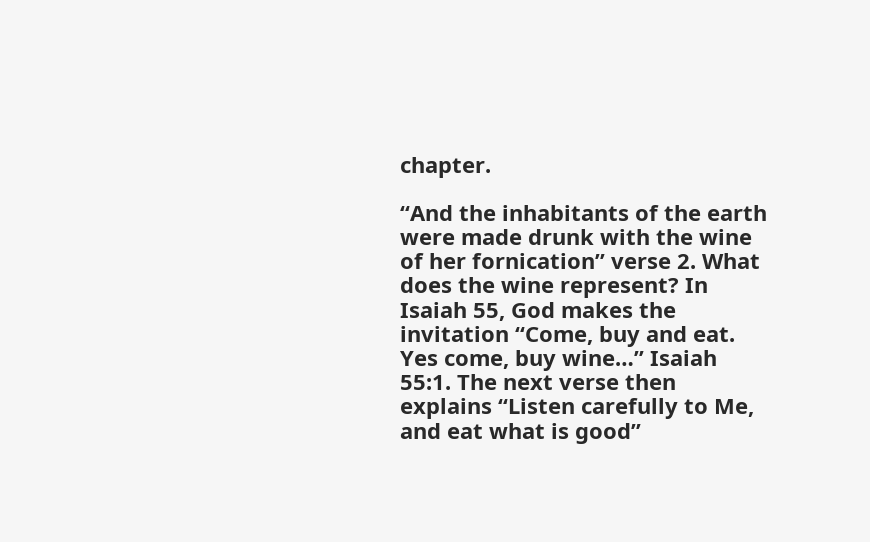chapter.

“And the inhabitants of the earth were made drunk with the wine of her fornication” verse 2. What does the wine represent? In Isaiah 55, God makes the invitation “Come, buy and eat. Yes come, buy wine…” Isaiah 55:1. The next verse then explains “Listen carefully to Me, and eat what is good”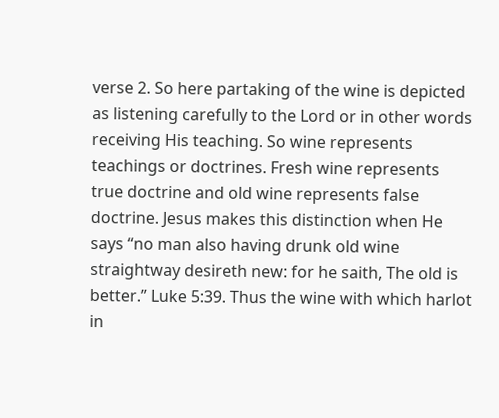verse 2. So here partaking of the wine is depicted as listening carefully to the Lord or in other words receiving His teaching. So wine represents teachings or doctrines. Fresh wine represents true doctrine and old wine represents false doctrine. Jesus makes this distinction when He says “no man also having drunk old wine straightway desireth new: for he saith, The old is better.” Luke 5:39. Thus the wine with which harlot in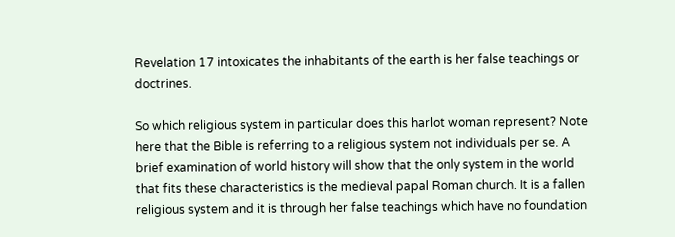Revelation 17 intoxicates the inhabitants of the earth is her false teachings or doctrines.

So which religious system in particular does this harlot woman represent? Note here that the Bible is referring to a religious system not individuals per se. A brief examination of world history will show that the only system in the world that fits these characteristics is the medieval papal Roman church. It is a fallen religious system and it is through her false teachings which have no foundation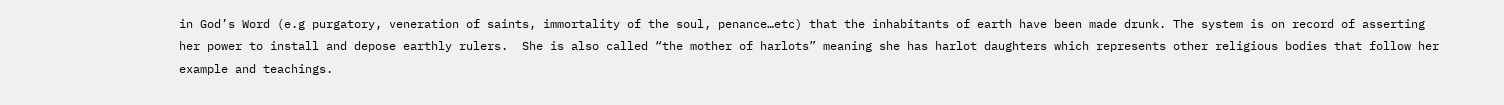in God’s Word (e.g purgatory, veneration of saints, immortality of the soul, penance…etc) that the inhabitants of earth have been made drunk. The system is on record of asserting her power to install and depose earthly rulers.  She is also called “the mother of harlots” meaning she has harlot daughters which represents other religious bodies that follow her example and teachings.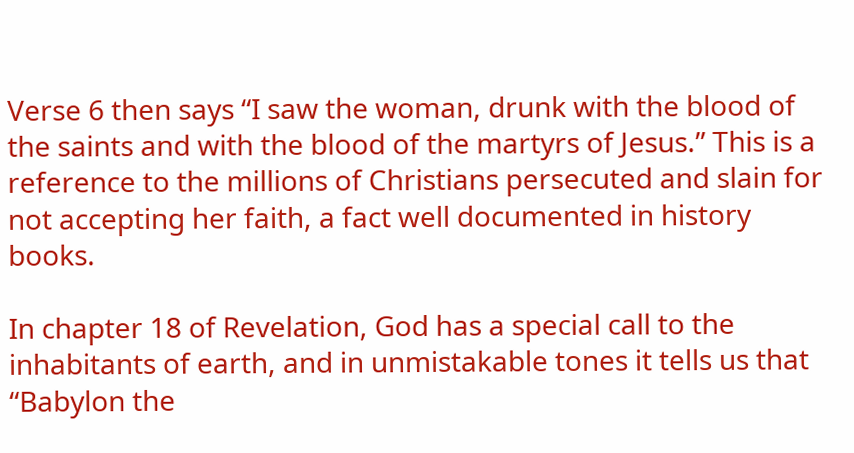Verse 6 then says “I saw the woman, drunk with the blood of the saints and with the blood of the martyrs of Jesus.” This is a reference to the millions of Christians persecuted and slain for not accepting her faith, a fact well documented in history books.

In chapter 18 of Revelation, God has a special call to the inhabitants of earth, and in unmistakable tones it tells us that “Babylon the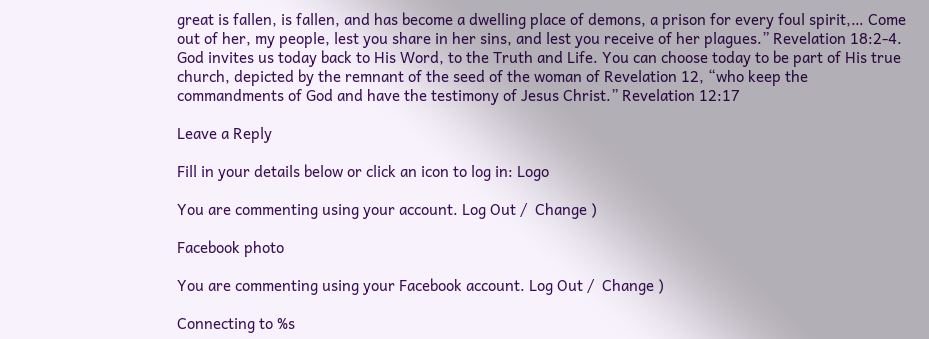great is fallen, is fallen, and has become a dwelling place of demons, a prison for every foul spirit,… Come out of her, my people, lest you share in her sins, and lest you receive of her plagues.” Revelation 18:2-4. God invites us today back to His Word, to the Truth and Life. You can choose today to be part of His true church, depicted by the remnant of the seed of the woman of Revelation 12, “who keep the commandments of God and have the testimony of Jesus Christ.” Revelation 12:17

Leave a Reply

Fill in your details below or click an icon to log in: Logo

You are commenting using your account. Log Out /  Change )

Facebook photo

You are commenting using your Facebook account. Log Out /  Change )

Connecting to %s